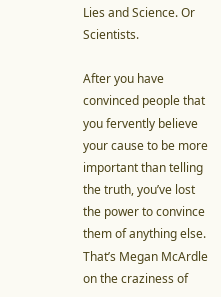Lies and Science. Or Scientists.

After you have convinced people that you fervently believe your cause to be more important than telling the truth, you’ve lost the power to convince them of anything else.
That’s Megan McArdle on the craziness of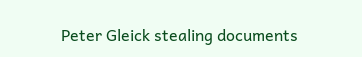Peter Gleick stealing documents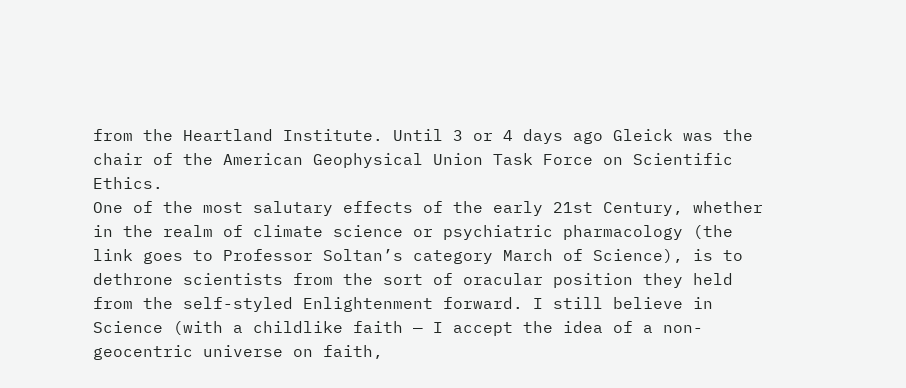from the Heartland Institute. Until 3 or 4 days ago Gleick was the chair of the American Geophysical Union Task Force on Scientific Ethics.
One of the most salutary effects of the early 21st Century, whether in the realm of climate science or psychiatric pharmacology (the link goes to Professor Soltan’s category March of Science), is to dethrone scientists from the sort of oracular position they held from the self-styled Enlightenment forward. I still believe in Science (with a childlike faith — I accept the idea of a non-geocentric universe on faith,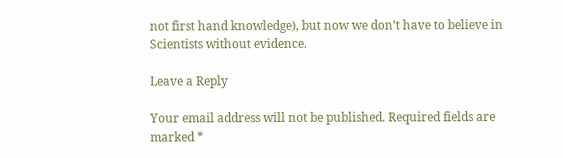not first hand knowledge), but now we don’t have to believe in Scientists without evidence.

Leave a Reply

Your email address will not be published. Required fields are marked *